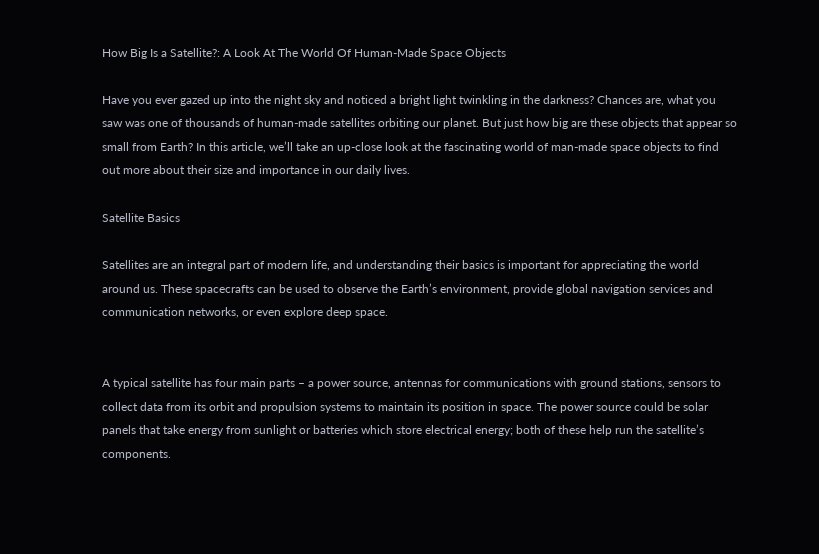How Big Is a Satellite?: A Look At The World Of Human-Made Space Objects

Have you ever gazed up into the night sky and noticed a bright light twinkling in the darkness? Chances are, what you saw was one of thousands of human-made satellites orbiting our planet. But just how big are these objects that appear so small from Earth? In this article, we’ll take an up-close look at the fascinating world of man-made space objects to find out more about their size and importance in our daily lives.

Satellite Basics

Satellites are an integral part of modern life, and understanding their basics is important for appreciating the world around us. These spacecrafts can be used to observe the Earth’s environment, provide global navigation services and communication networks, or even explore deep space.


A typical satellite has four main parts – a power source, antennas for communications with ground stations, sensors to collect data from its orbit and propulsion systems to maintain its position in space. The power source could be solar panels that take energy from sunlight or batteries which store electrical energy; both of these help run the satellite’s components.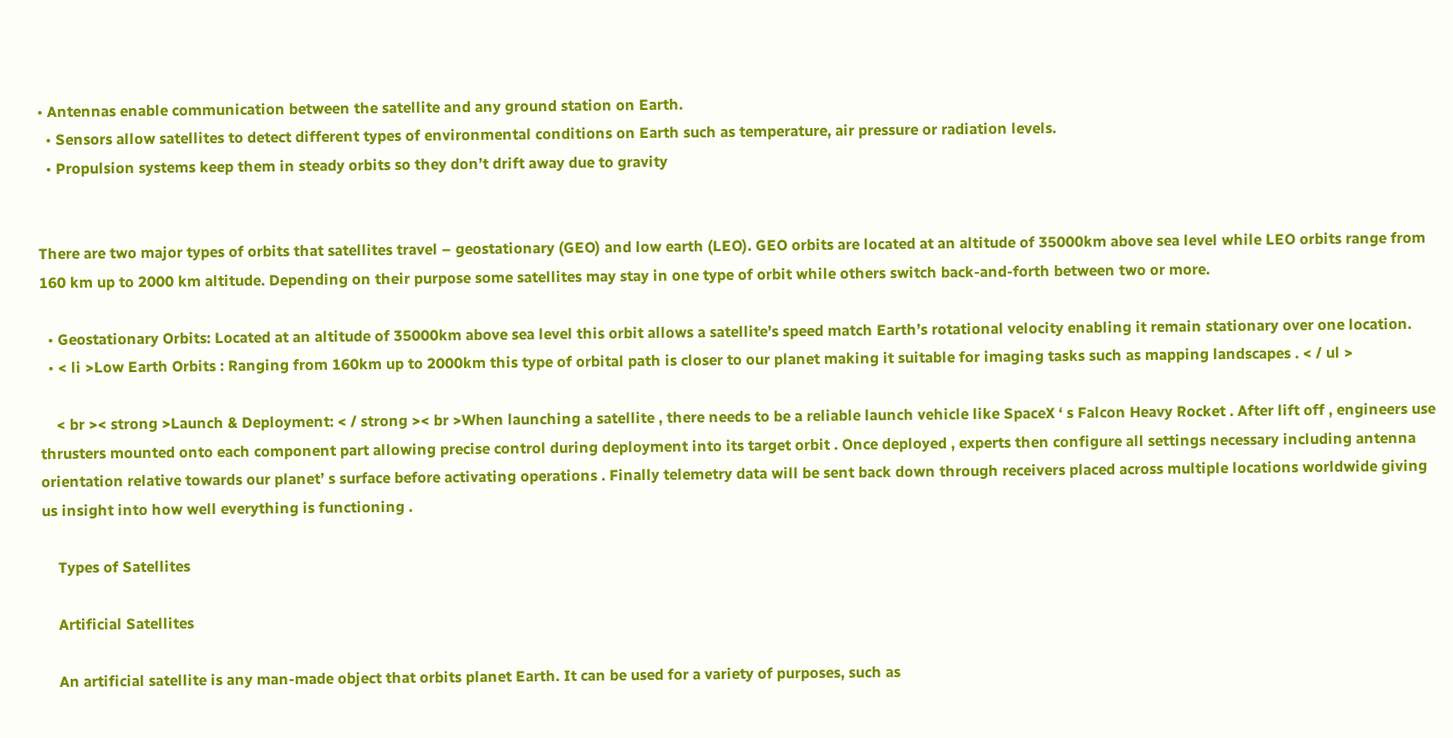• Antennas enable communication between the satellite and any ground station on Earth.
  • Sensors allow satellites to detect different types of environmental conditions on Earth such as temperature, air pressure or radiation levels.
  • Propulsion systems keep them in steady orbits so they don’t drift away due to gravity


There are two major types of orbits that satellites travel – geostationary (GEO) and low earth (LEO). GEO orbits are located at an altitude of 35000km above sea level while LEO orbits range from 160 km up to 2000 km altitude. Depending on their purpose some satellites may stay in one type of orbit while others switch back-and-forth between two or more.

  • Geostationary Orbits: Located at an altitude of 35000km above sea level this orbit allows a satellite’s speed match Earth’s rotational velocity enabling it remain stationary over one location.
  • < li >Low Earth Orbits : Ranging from 160km up to 2000km this type of orbital path is closer to our planet making it suitable for imaging tasks such as mapping landscapes . < / ul >

    < br >< strong >Launch & Deployment: < / strong >< br >When launching a satellite , there needs to be a reliable launch vehicle like SpaceX ‘ s Falcon Heavy Rocket . After lift off , engineers use thrusters mounted onto each component part allowing precise control during deployment into its target orbit . Once deployed , experts then configure all settings necessary including antenna orientation relative towards our planet’ s surface before activating operations . Finally telemetry data will be sent back down through receivers placed across multiple locations worldwide giving us insight into how well everything is functioning .

    Types of Satellites

    Artificial Satellites

    An artificial satellite is any man-made object that orbits planet Earth. It can be used for a variety of purposes, such as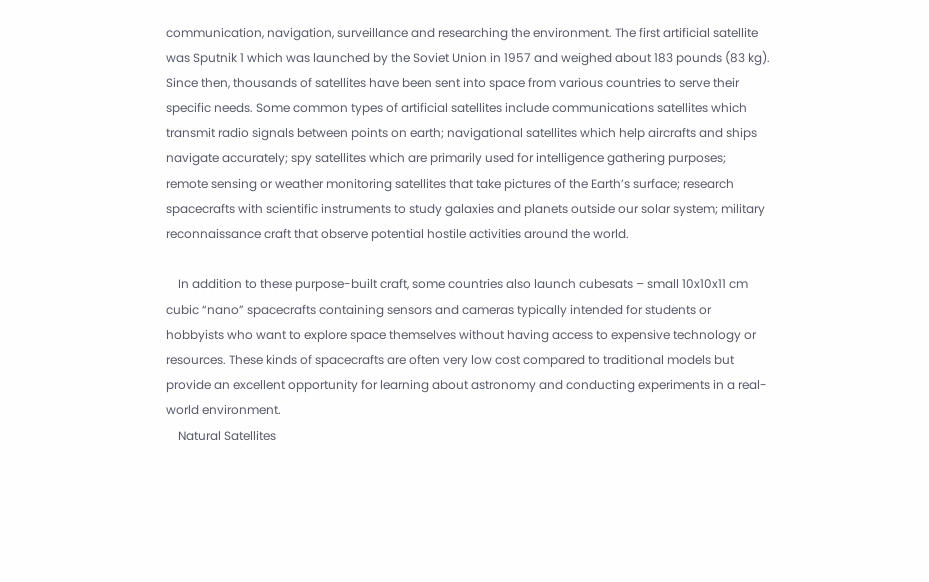communication, navigation, surveillance and researching the environment. The first artificial satellite was Sputnik 1 which was launched by the Soviet Union in 1957 and weighed about 183 pounds (83 kg). Since then, thousands of satellites have been sent into space from various countries to serve their specific needs. Some common types of artificial satellites include communications satellites which transmit radio signals between points on earth; navigational satellites which help aircrafts and ships navigate accurately; spy satellites which are primarily used for intelligence gathering purposes; remote sensing or weather monitoring satellites that take pictures of the Earth’s surface; research spacecrafts with scientific instruments to study galaxies and planets outside our solar system; military reconnaissance craft that observe potential hostile activities around the world.

    In addition to these purpose-built craft, some countries also launch cubesats – small 10x10x11 cm cubic “nano” spacecrafts containing sensors and cameras typically intended for students or hobbyists who want to explore space themselves without having access to expensive technology or resources. These kinds of spacecrafts are often very low cost compared to traditional models but provide an excellent opportunity for learning about astronomy and conducting experiments in a real-world environment.
    Natural Satellites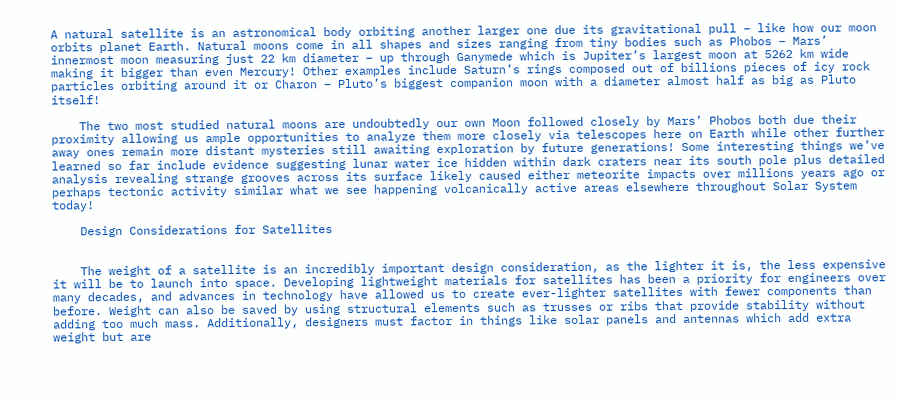A natural satellite is an astronomical body orbiting another larger one due its gravitational pull – like how our moon orbits planet Earth. Natural moons come in all shapes and sizes ranging from tiny bodies such as Phobos – Mars’ innermost moon measuring just 22 km diameter – up through Ganymede which is Jupiter’s largest moon at 5262 km wide making it bigger than even Mercury! Other examples include Saturn’s rings composed out of billions pieces of icy rock particles orbiting around it or Charon – Pluto’s biggest companion moon with a diameter almost half as big as Pluto itself!

    The two most studied natural moons are undoubtedly our own Moon followed closely by Mars’ Phobos both due their proximity allowing us ample opportunities to analyze them more closely via telescopes here on Earth while other further away ones remain more distant mysteries still awaiting exploration by future generations! Some interesting things we’ve learned so far include evidence suggesting lunar water ice hidden within dark craters near its south pole plus detailed analysis revealing strange grooves across its surface likely caused either meteorite impacts over millions years ago or perhaps tectonic activity similar what we see happening volcanically active areas elsewhere throughout Solar System today!

    Design Considerations for Satellites


    The weight of a satellite is an incredibly important design consideration, as the lighter it is, the less expensive it will be to launch into space. Developing lightweight materials for satellites has been a priority for engineers over many decades, and advances in technology have allowed us to create ever-lighter satellites with fewer components than before. Weight can also be saved by using structural elements such as trusses or ribs that provide stability without adding too much mass. Additionally, designers must factor in things like solar panels and antennas which add extra weight but are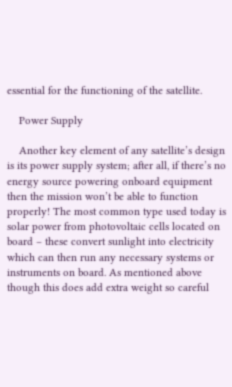essential for the functioning of the satellite.

    Power Supply

    Another key element of any satellite’s design is its power supply system; after all, if there’s no energy source powering onboard equipment then the mission won’t be able to function properly! The most common type used today is solar power from photovoltaic cells located on board – these convert sunlight into electricity which can then run any necessary systems or instruments on board. As mentioned above though this does add extra weight so careful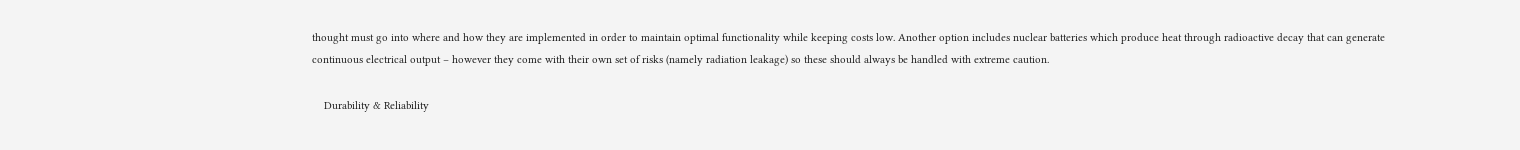thought must go into where and how they are implemented in order to maintain optimal functionality while keeping costs low. Another option includes nuclear batteries which produce heat through radioactive decay that can generate continuous electrical output – however they come with their own set of risks (namely radiation leakage) so these should always be handled with extreme caution.

    Durability & Reliability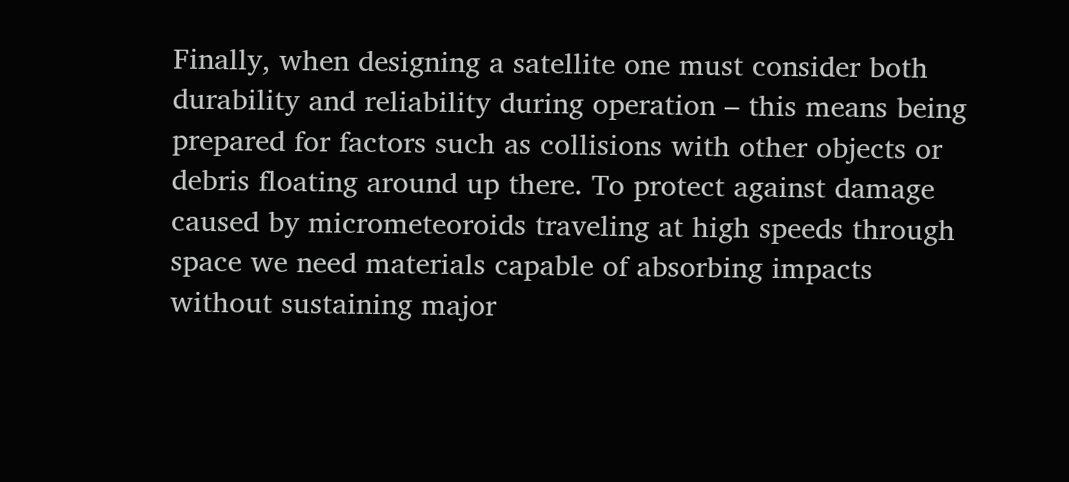Finally, when designing a satellite one must consider both durability and reliability during operation – this means being prepared for factors such as collisions with other objects or debris floating around up there. To protect against damage caused by micrometeoroids traveling at high speeds through space we need materials capable of absorbing impacts without sustaining major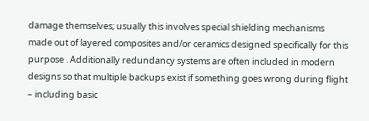damage themselves; usually this involves special shielding mechanisms made out of layered composites and/or ceramics designed specifically for this purpose . Additionally redundancy systems are often included in modern designs so that multiple backups exist if something goes wrong during flight – including basic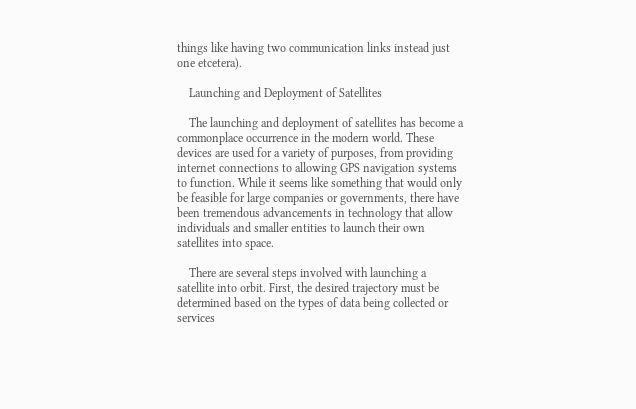things like having two communication links instead just one etcetera).

    Launching and Deployment of Satellites

    The launching and deployment of satellites has become a commonplace occurrence in the modern world. These devices are used for a variety of purposes, from providing internet connections to allowing GPS navigation systems to function. While it seems like something that would only be feasible for large companies or governments, there have been tremendous advancements in technology that allow individuals and smaller entities to launch their own satellites into space.

    There are several steps involved with launching a satellite into orbit. First, the desired trajectory must be determined based on the types of data being collected or services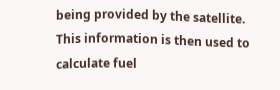being provided by the satellite. This information is then used to calculate fuel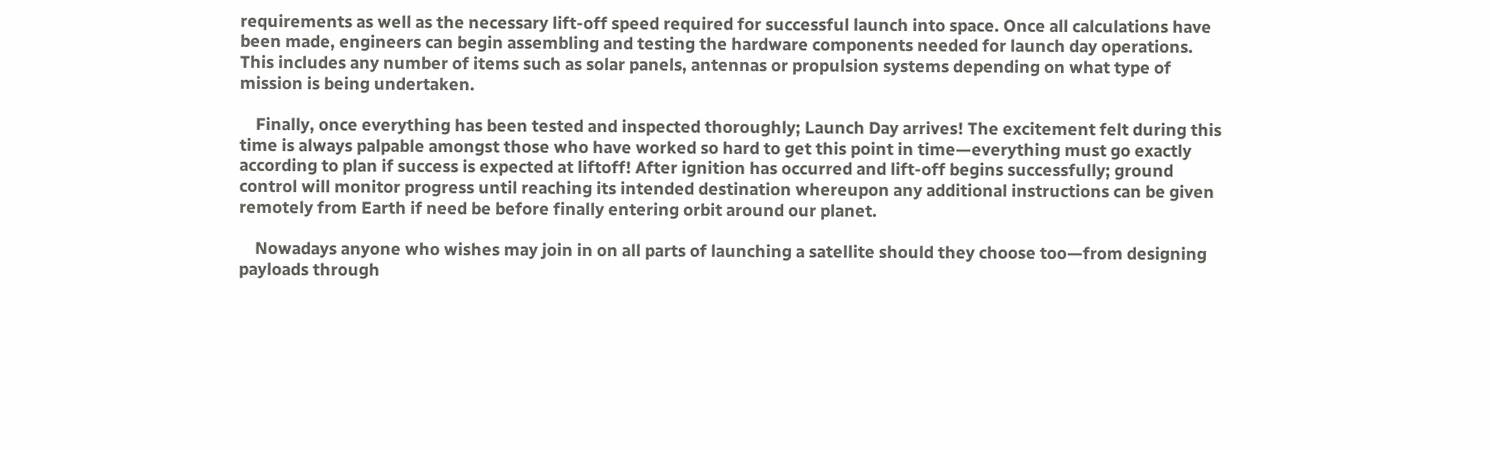requirements as well as the necessary lift-off speed required for successful launch into space. Once all calculations have been made, engineers can begin assembling and testing the hardware components needed for launch day operations. This includes any number of items such as solar panels, antennas or propulsion systems depending on what type of mission is being undertaken.

    Finally, once everything has been tested and inspected thoroughly; Launch Day arrives! The excitement felt during this time is always palpable amongst those who have worked so hard to get this point in time—everything must go exactly according to plan if success is expected at liftoff! After ignition has occurred and lift-off begins successfully; ground control will monitor progress until reaching its intended destination whereupon any additional instructions can be given remotely from Earth if need be before finally entering orbit around our planet.

    Nowadays anyone who wishes may join in on all parts of launching a satellite should they choose too—from designing payloads through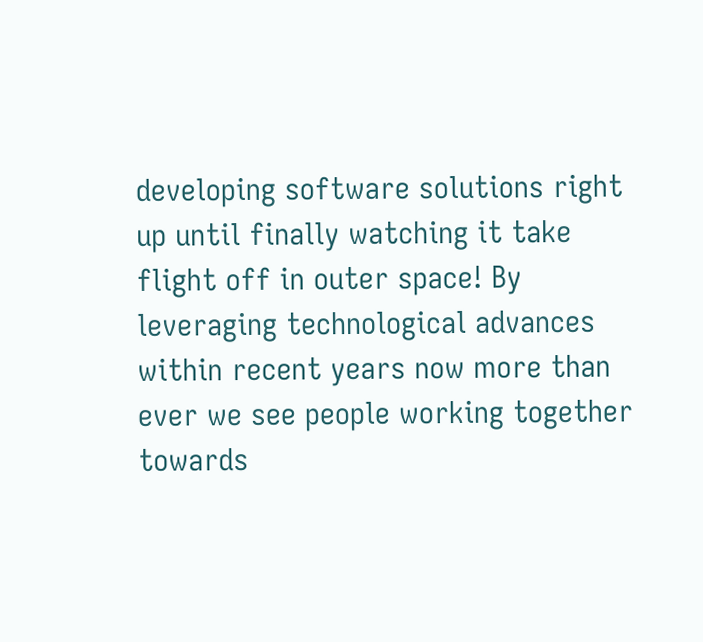developing software solutions right up until finally watching it take flight off in outer space! By leveraging technological advances within recent years now more than ever we see people working together towards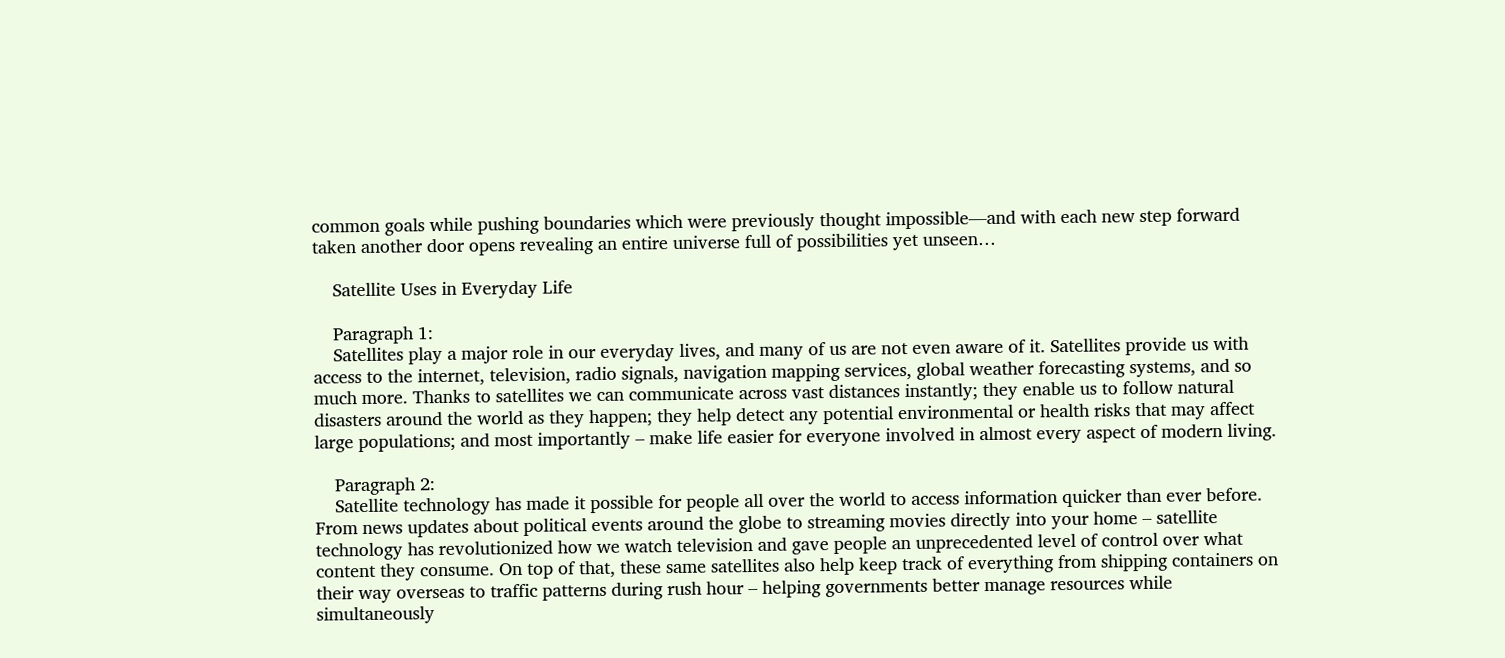common goals while pushing boundaries which were previously thought impossible—and with each new step forward taken another door opens revealing an entire universe full of possibilities yet unseen…

    Satellite Uses in Everyday Life

    Paragraph 1:
    Satellites play a major role in our everyday lives, and many of us are not even aware of it. Satellites provide us with access to the internet, television, radio signals, navigation mapping services, global weather forecasting systems, and so much more. Thanks to satellites we can communicate across vast distances instantly; they enable us to follow natural disasters around the world as they happen; they help detect any potential environmental or health risks that may affect large populations; and most importantly – make life easier for everyone involved in almost every aspect of modern living.

    Paragraph 2:
    Satellite technology has made it possible for people all over the world to access information quicker than ever before. From news updates about political events around the globe to streaming movies directly into your home – satellite technology has revolutionized how we watch television and gave people an unprecedented level of control over what content they consume. On top of that, these same satellites also help keep track of everything from shipping containers on their way overseas to traffic patterns during rush hour – helping governments better manage resources while simultaneously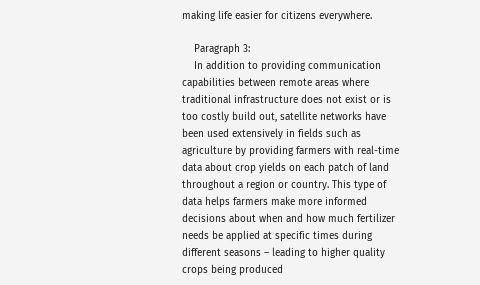making life easier for citizens everywhere.

    Paragraph 3:
    In addition to providing communication capabilities between remote areas where traditional infrastructure does not exist or is too costly build out, satellite networks have been used extensively in fields such as agriculture by providing farmers with real-time data about crop yields on each patch of land throughout a region or country. This type of data helps farmers make more informed decisions about when and how much fertilizer needs be applied at specific times during different seasons – leading to higher quality crops being produced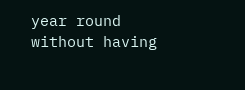year round without having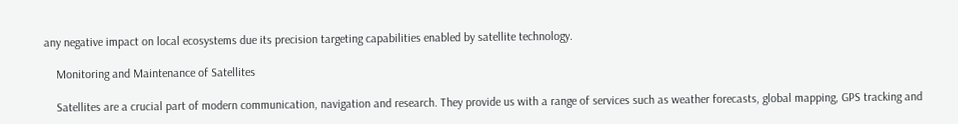any negative impact on local ecosystems due its precision targeting capabilities enabled by satellite technology.

    Monitoring and Maintenance of Satellites

    Satellites are a crucial part of modern communication, navigation and research. They provide us with a range of services such as weather forecasts, global mapping, GPS tracking and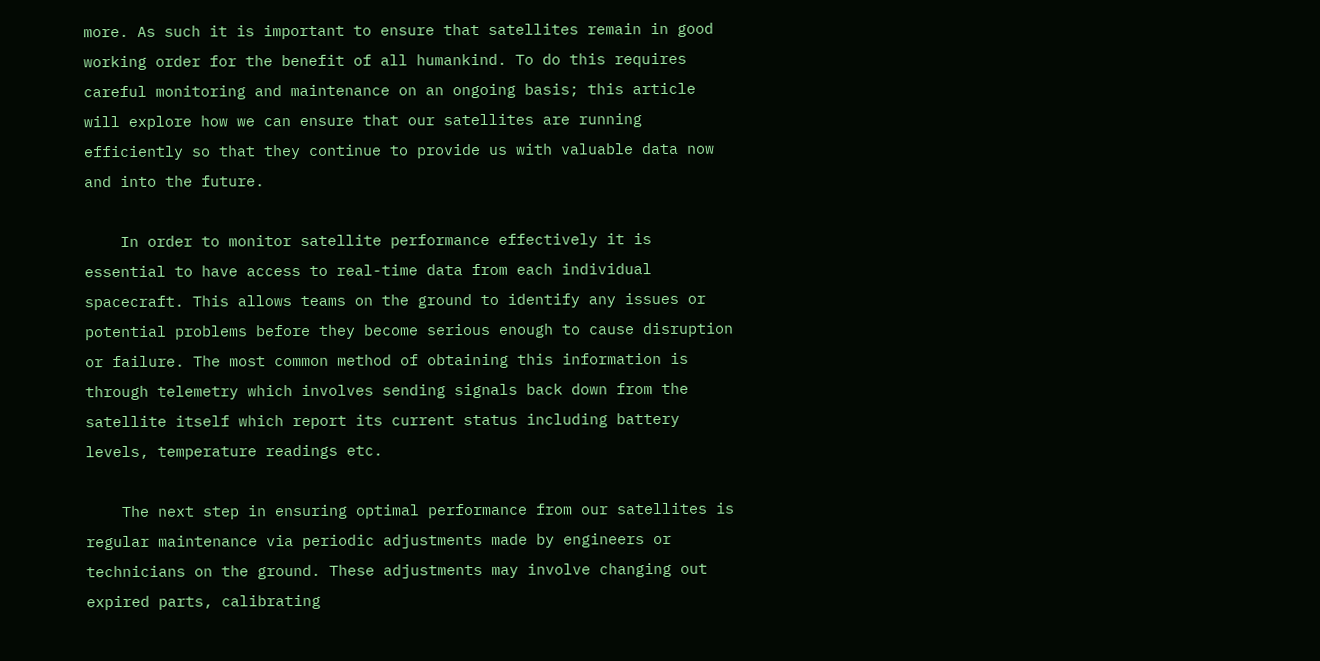more. As such it is important to ensure that satellites remain in good working order for the benefit of all humankind. To do this requires careful monitoring and maintenance on an ongoing basis; this article will explore how we can ensure that our satellites are running efficiently so that they continue to provide us with valuable data now and into the future.

    In order to monitor satellite performance effectively it is essential to have access to real-time data from each individual spacecraft. This allows teams on the ground to identify any issues or potential problems before they become serious enough to cause disruption or failure. The most common method of obtaining this information is through telemetry which involves sending signals back down from the satellite itself which report its current status including battery levels, temperature readings etc.

    The next step in ensuring optimal performance from our satellites is regular maintenance via periodic adjustments made by engineers or technicians on the ground. These adjustments may involve changing out expired parts, calibrating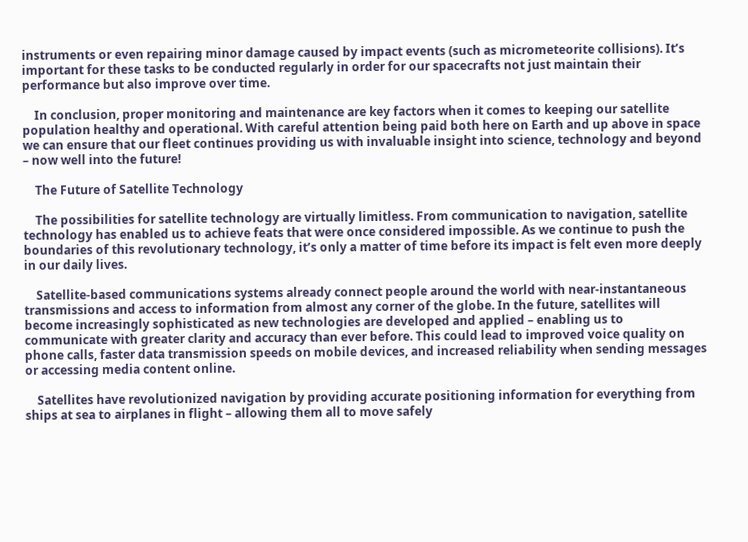instruments or even repairing minor damage caused by impact events (such as micrometeorite collisions). It’s important for these tasks to be conducted regularly in order for our spacecrafts not just maintain their performance but also improve over time.

    In conclusion, proper monitoring and maintenance are key factors when it comes to keeping our satellite population healthy and operational. With careful attention being paid both here on Earth and up above in space we can ensure that our fleet continues providing us with invaluable insight into science, technology and beyond – now well into the future!

    The Future of Satellite Technology

    The possibilities for satellite technology are virtually limitless. From communication to navigation, satellite technology has enabled us to achieve feats that were once considered impossible. As we continue to push the boundaries of this revolutionary technology, it’s only a matter of time before its impact is felt even more deeply in our daily lives.

    Satellite-based communications systems already connect people around the world with near-instantaneous transmissions and access to information from almost any corner of the globe. In the future, satellites will become increasingly sophisticated as new technologies are developed and applied – enabling us to communicate with greater clarity and accuracy than ever before. This could lead to improved voice quality on phone calls, faster data transmission speeds on mobile devices, and increased reliability when sending messages or accessing media content online.

    Satellites have revolutionized navigation by providing accurate positioning information for everything from ships at sea to airplanes in flight – allowing them all to move safely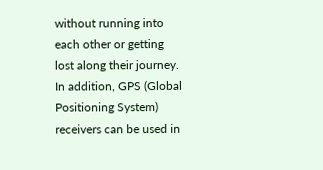without running into each other or getting lost along their journey. In addition, GPS (Global Positioning System) receivers can be used in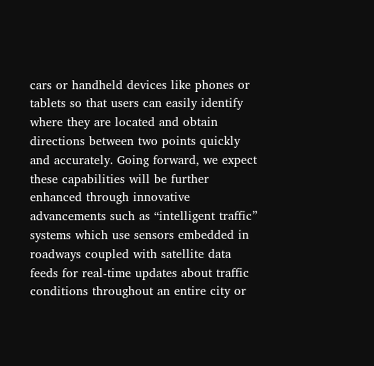cars or handheld devices like phones or tablets so that users can easily identify where they are located and obtain directions between two points quickly and accurately. Going forward, we expect these capabilities will be further enhanced through innovative advancements such as “intelligent traffic” systems which use sensors embedded in roadways coupled with satellite data feeds for real-time updates about traffic conditions throughout an entire city or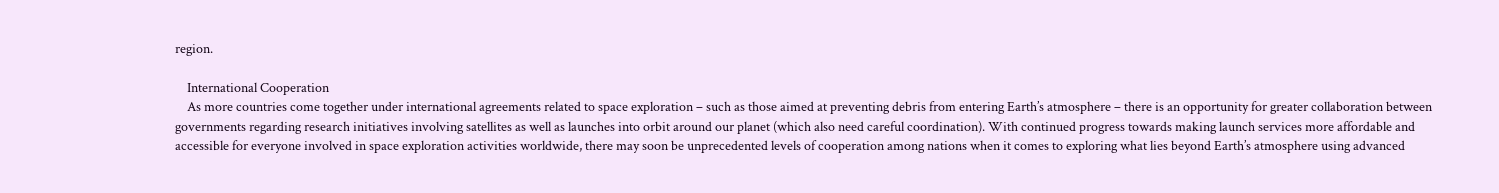region.

    International Cooperation
    As more countries come together under international agreements related to space exploration – such as those aimed at preventing debris from entering Earth’s atmosphere – there is an opportunity for greater collaboration between governments regarding research initiatives involving satellites as well as launches into orbit around our planet (which also need careful coordination). With continued progress towards making launch services more affordable and accessible for everyone involved in space exploration activities worldwide, there may soon be unprecedented levels of cooperation among nations when it comes to exploring what lies beyond Earth’s atmosphere using advanced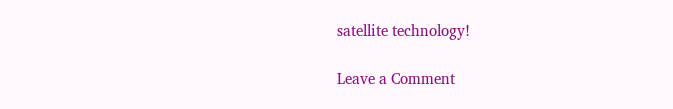satellite technology!

Leave a Comment